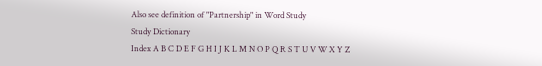Also see definition of "Partnership" in Word Study
Study Dictionary
Index A B C D E F G H I J K L M N O P Q R S T U V W X Y Z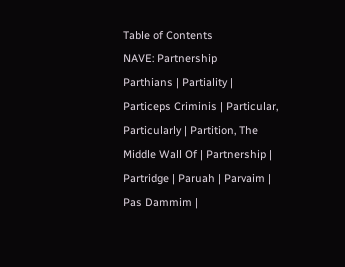Table of Contents
NAVE: Partnership
Parthians | Partiality | Particeps Criminis | Particular, Particularly | Partition, The Middle Wall Of | Partnership | Partridge | Paruah | Parvaim | Pas Dammim |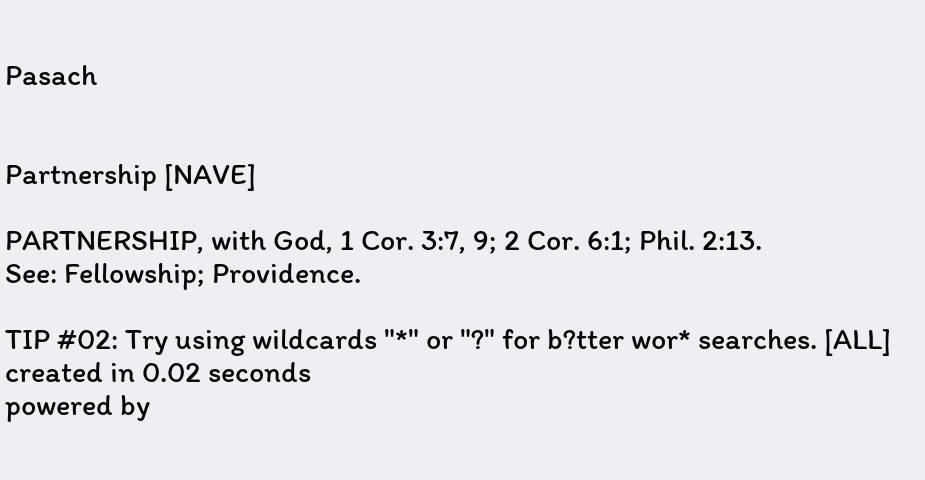Pasach


Partnership [NAVE]

PARTNERSHIP, with God, 1 Cor. 3:7, 9; 2 Cor. 6:1; Phil. 2:13.
See: Fellowship; Providence.

TIP #02: Try using wildcards "*" or "?" for b?tter wor* searches. [ALL]
created in 0.02 seconds
powered by